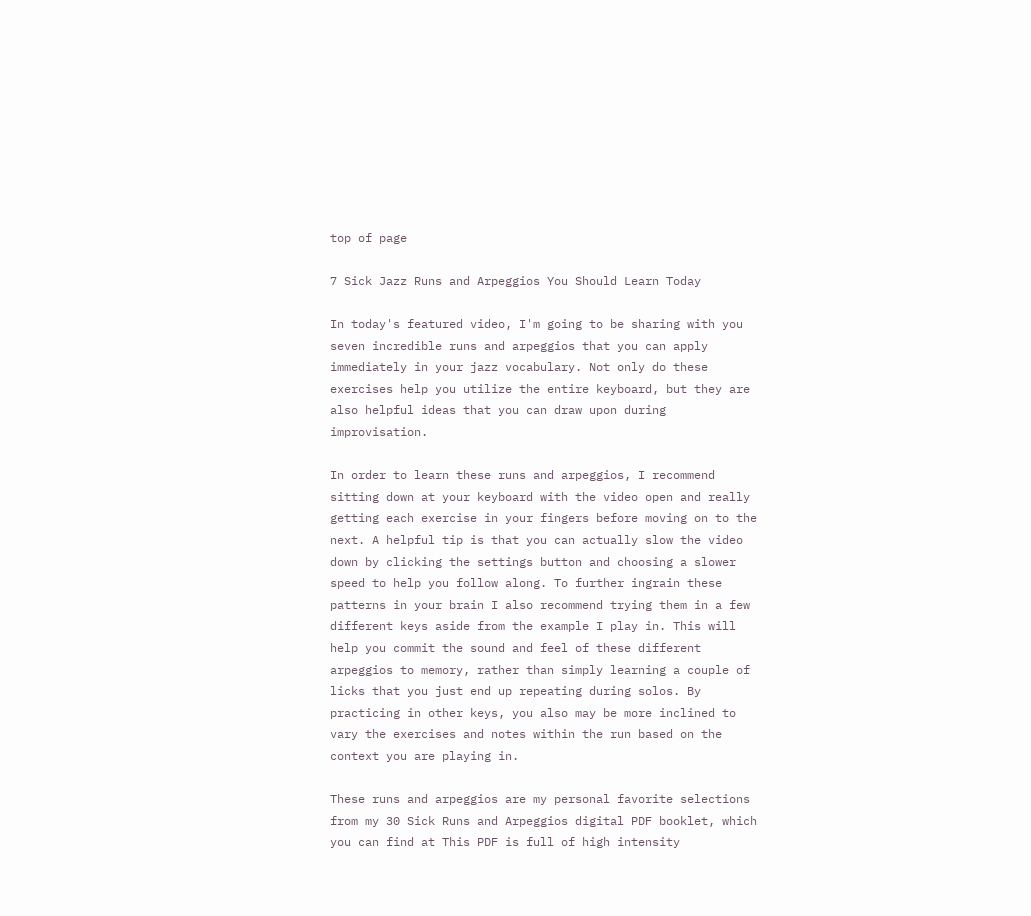top of page

7 Sick Jazz Runs and Arpeggios You Should Learn Today

In today's featured video, I'm going to be sharing with you seven incredible runs and arpeggios that you can apply immediately in your jazz vocabulary. Not only do these exercises help you utilize the entire keyboard, but they are also helpful ideas that you can draw upon during improvisation.

In order to learn these runs and arpeggios, I recommend sitting down at your keyboard with the video open and really getting each exercise in your fingers before moving on to the next. A helpful tip is that you can actually slow the video down by clicking the settings button and choosing a slower speed to help you follow along. To further ingrain these patterns in your brain I also recommend trying them in a few different keys aside from the example I play in. This will help you commit the sound and feel of these different arpeggios to memory, rather than simply learning a couple of licks that you just end up repeating during solos. By practicing in other keys, you also may be more inclined to vary the exercises and notes within the run based on the context you are playing in.

These runs and arpeggios are my personal favorite selections from my 30 Sick Runs and Arpeggios digital PDF booklet, which you can find at This PDF is full of high intensity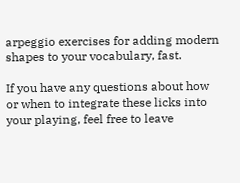arpeggio exercises for adding modern shapes to your vocabulary, fast.

If you have any questions about how or when to integrate these licks into your playing, feel free to leave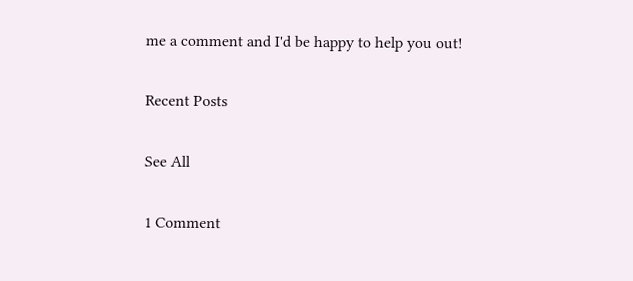me a comment and I'd be happy to help you out!

Recent Posts

See All

1 Comment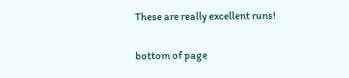These are really excellent runs!

bottom of page